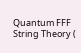Quantum FFF String Theory (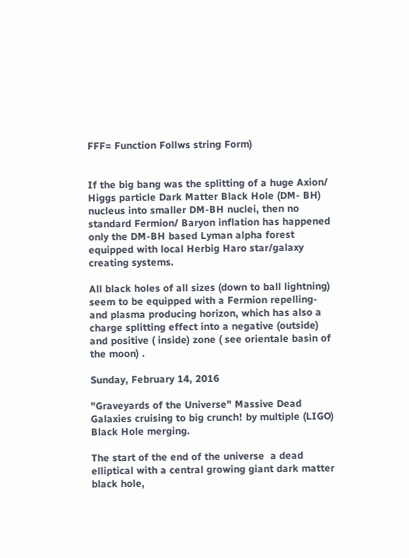FFF= Function Follws string Form)


If the big bang was the splitting of a huge Axion/ Higgs particle Dark Matter Black Hole (DM- BH) nucleus into smaller DM-BH nuclei, then no standard Fermion/ Baryon inflation has happened only the DM-BH based Lyman alpha forest equipped with local Herbig Haro star/galaxy creating systems.

All black holes of all sizes (down to ball lightning) seem to be equipped with a Fermion repelling- and plasma producing horizon, which has also a charge splitting effect into a negative (outside) and positive ( inside) zone ( see orientale basin of the moon) .

Sunday, February 14, 2016

"Graveyards of the Universe" Massive Dead Galaxies cruising to big crunch! by multiple (LIGO) Black Hole merging.

The start of the end of the universe  a dead elliptical with a central growing giant dark matter black hole,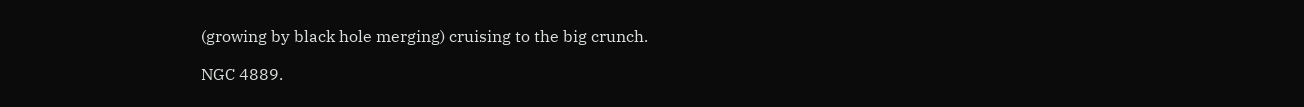(growing by black hole merging) cruising to the big crunch.

NGC 4889.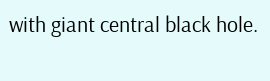with giant central black hole.